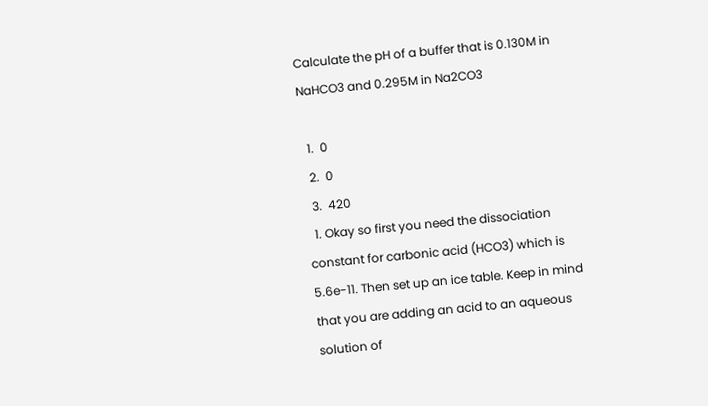Calculate the pH of a buffer that is 0.130M in NaHCO3 and 0.295M in Na2CO3

  1.  0
  2.  0
  3.  420
  1. Okay so first you need the dissociation constant for carbonic acid (HCO3) which is 5.6e-11. Then set up an ice table. Keep in mind that you are adding an acid to an aqueous solution of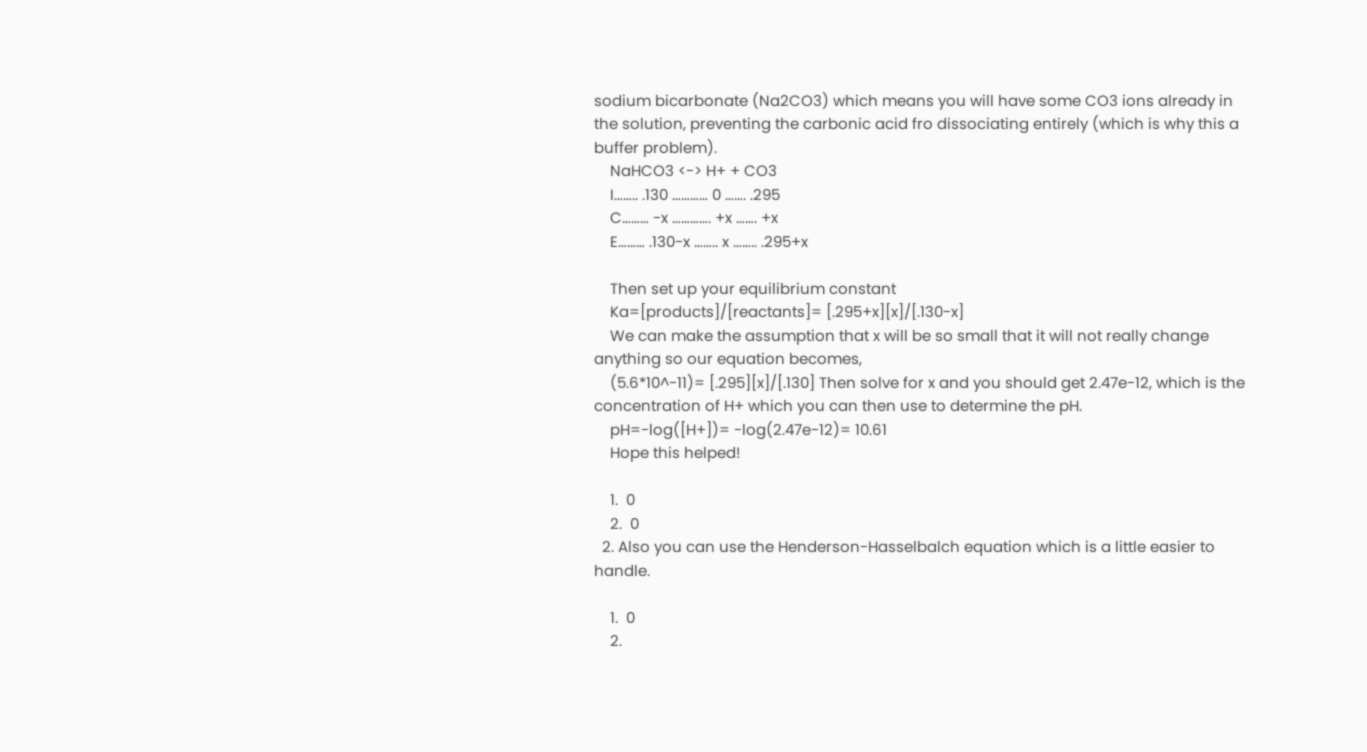sodium bicarbonate (Na2CO3) which means you will have some CO3 ions already in the solution, preventing the carbonic acid fro dissociating entirely (which is why this a buffer problem).
    NaHCO3 <-> H+ + CO3
    I…….. .130 ………… 0 ……. .295
    C……… -x …………. +x ……. +x
    E……… .130-x …….. x …….. .295+x

    Then set up your equilibrium constant
    Ka=[products]/[reactants]= [.295+x][x]/[.130-x]
    We can make the assumption that x will be so small that it will not really change anything so our equation becomes,
    (5.6*10^-11)= [.295][x]/[.130] Then solve for x and you should get 2.47e-12, which is the concentration of H+ which you can then use to determine the pH.
    pH=-log([H+])= -log(2.47e-12)= 10.61
    Hope this helped!

    1.  0
    2.  0
  2. Also you can use the Henderson-Hasselbalch equation which is a little easier to handle.

    1.  0
    2.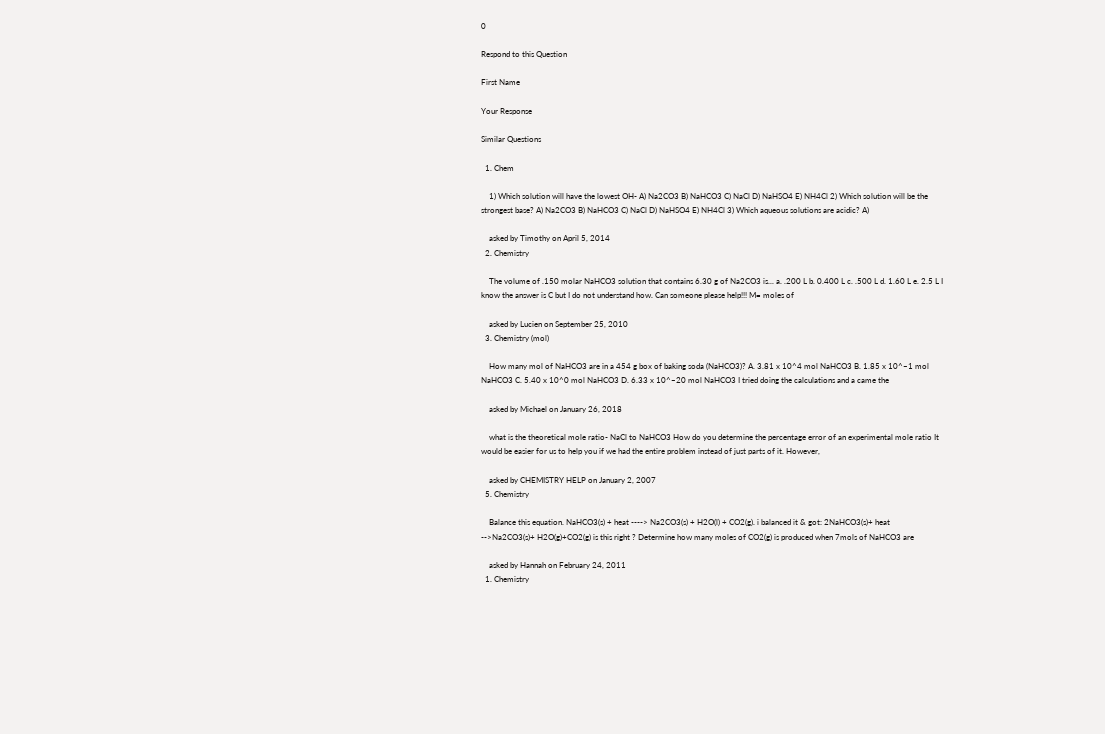0

Respond to this Question

First Name

Your Response

Similar Questions

  1. Chem

    1) Which solution will have the lowest OH- A) Na2CO3 B) NaHCO3 C) NaCl D) NaHSO4 E) NH4Cl 2) Which solution will be the strongest base? A) Na2CO3 B) NaHCO3 C) NaCl D) NaHSO4 E) NH4Cl 3) Which aqueous solutions are acidic? A)

    asked by Timothy on April 5, 2014
  2. Chemistry

    The volume of .150 molar NaHCO3 solution that contains 6.30 g of Na2CO3 is... a. .200 L b. 0.400 L c. .500 L d. 1.60 L e. 2.5 L I know the answer is C but I do not understand how. Can someone please help!!! M= moles of

    asked by Lucien on September 25, 2010
  3. Chemistry (mol)

    How many mol of NaHCO3 are in a 454 g box of baking soda (NaHCO3)? A. 3.81 x 10^4 mol NaHCO3 B. 1.85 x 10^–1 mol NaHCO3 C. 5.40 x 10^0 mol NaHCO3 D. 6.33 x 10^–20 mol NaHCO3 I tried doing the calculations and a came the

    asked by Michael on January 26, 2018

    what is the theoretical mole ratio- NaCl to NaHCO3 How do you determine the percentage error of an experimental mole ratio It would be easier for us to help you if we had the entire problem instead of just parts of it. However,

    asked by CHEMISTRY HELP on January 2, 2007
  5. Chemistry

    Balance this equation. NaHCO3(s) + heat ----> Na2CO3(s) + H2O(l) + CO2(g). i balanced it & got: 2NaHCO3(s)+ heat -->Na2CO3(s)+ H2O(g)+CO2(g) is this right ? Determine how many moles of CO2(g) is produced when 7mols of NaHCO3 are

    asked by Hannah on February 24, 2011
  1. Chemistry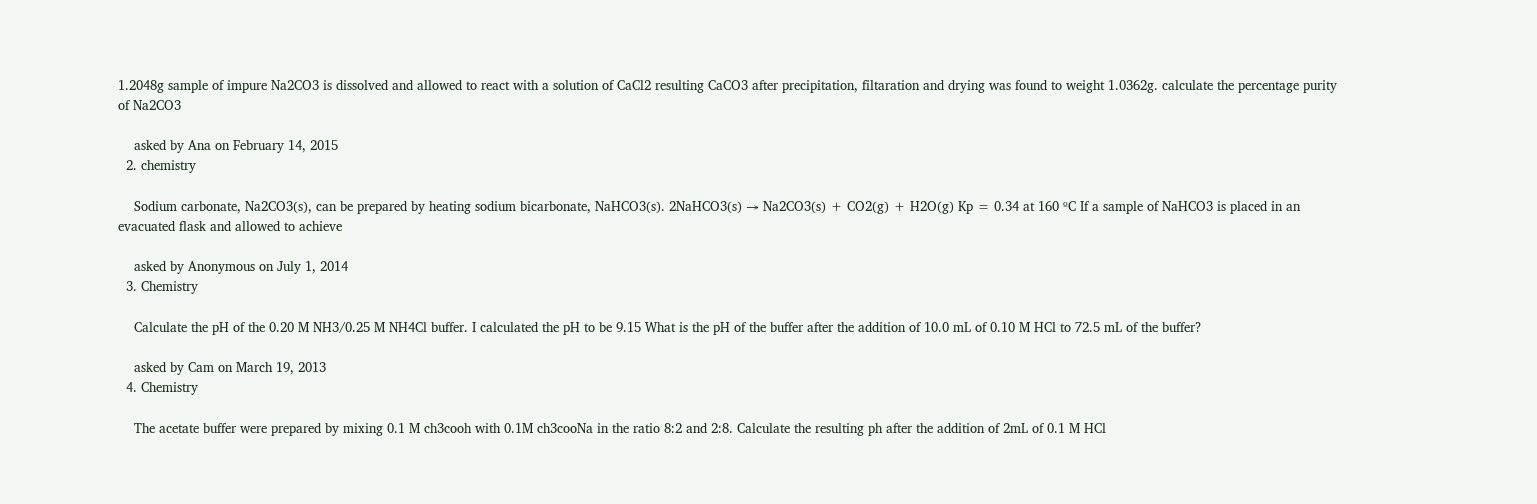1.2048g sample of impure Na2CO3 is dissolved and allowed to react with a solution of CaCl2 resulting CaCO3 after precipitation, filtaration and drying was found to weight 1.0362g. calculate the percentage purity of Na2CO3

    asked by Ana on February 14, 2015
  2. chemistry

    Sodium carbonate, Na2CO3(s), can be prepared by heating sodium bicarbonate, NaHCO3(s). 2NaHCO3(s) → Na2CO3(s) + CO2(g) + H2O(g) Kp = 0.34 at 160 ºC If a sample of NaHCO3 is placed in an evacuated flask and allowed to achieve

    asked by Anonymous on July 1, 2014
  3. Chemistry

    Calculate the pH of the 0.20 M NH3/0.25 M NH4Cl buffer. I calculated the pH to be 9.15 What is the pH of the buffer after the addition of 10.0 mL of 0.10 M HCl to 72.5 mL of the buffer?

    asked by Cam on March 19, 2013
  4. Chemistry

    The acetate buffer were prepared by mixing 0.1 M ch3cooh with 0.1M ch3cooNa in the ratio 8:2 and 2:8. Calculate the resulting ph after the addition of 2mL of 0.1 M HCl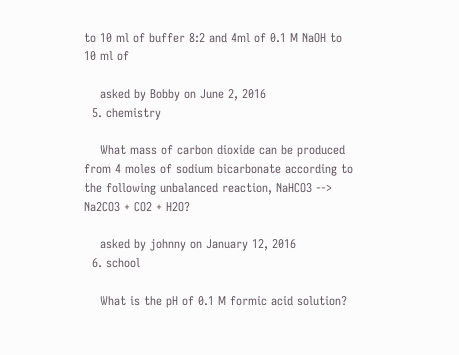to 10 ml of buffer 8:2 and 4ml of 0.1 M NaOH to 10 ml of

    asked by Bobby on June 2, 2016
  5. chemistry

    What mass of carbon dioxide can be produced from 4 moles of sodium bicarbonate according to the following unbalanced reaction, NaHCO3 --> Na2CO3 + CO2 + H2O?

    asked by johnny on January 12, 2016
  6. school

    What is the pH of 0.1 M formic acid solution?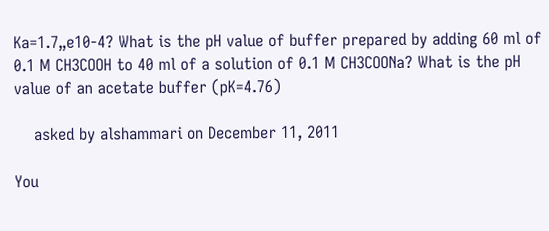Ka=1.7„e10-4? What is the pH value of buffer prepared by adding 60 ml of 0.1 M CH3COOH to 40 ml of a solution of 0.1 M CH3COONa? What is the pH value of an acetate buffer (pK=4.76)

    asked by alshammari on December 11, 2011

You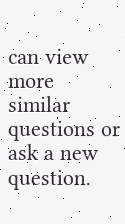can view more similar questions or ask a new question.